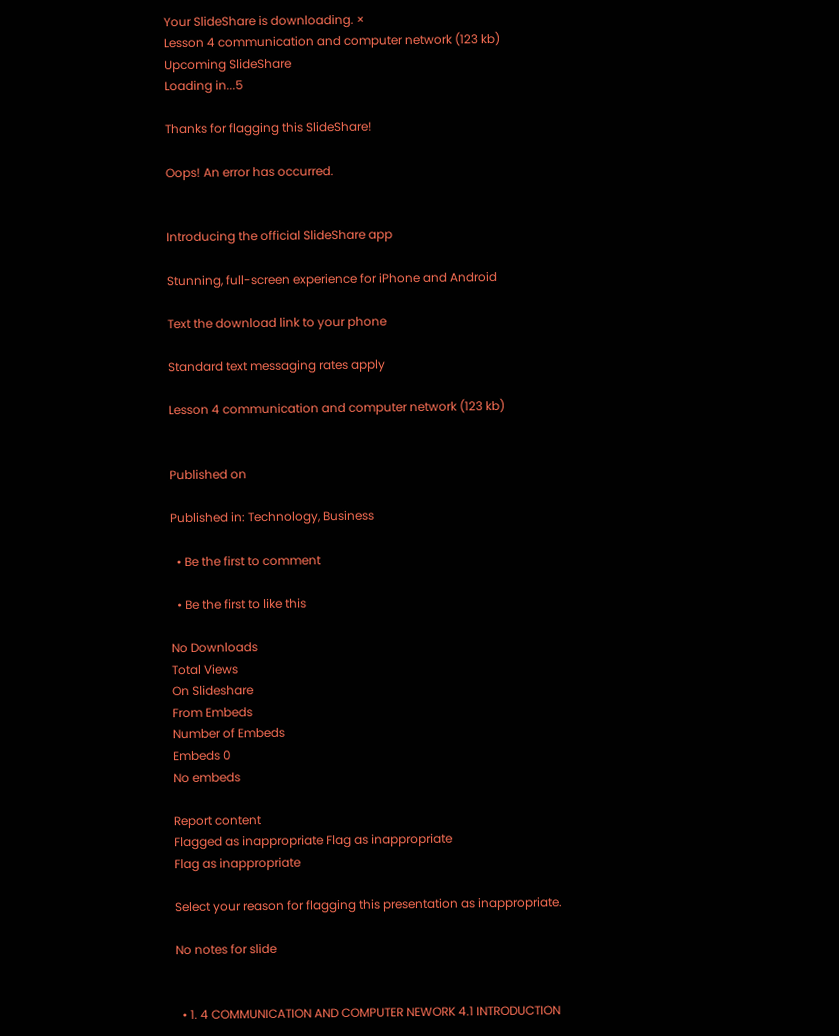Your SlideShare is downloading. ×
Lesson 4 communication and computer network (123 kb)
Upcoming SlideShare
Loading in...5

Thanks for flagging this SlideShare!

Oops! An error has occurred.


Introducing the official SlideShare app

Stunning, full-screen experience for iPhone and Android

Text the download link to your phone

Standard text messaging rates apply

Lesson 4 communication and computer network (123 kb)


Published on

Published in: Technology, Business

  • Be the first to comment

  • Be the first to like this

No Downloads
Total Views
On Slideshare
From Embeds
Number of Embeds
Embeds 0
No embeds

Report content
Flagged as inappropriate Flag as inappropriate
Flag as inappropriate

Select your reason for flagging this presentation as inappropriate.

No notes for slide


  • 1. 4 COMMUNICATION AND COMPUTER NEWORK 4.1 INTRODUCTION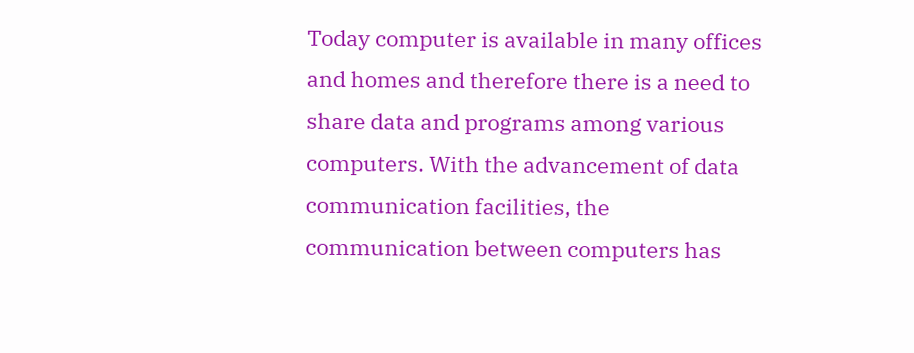Today computer is available in many offices and homes and therefore there is a need to share data and programs among various computers. With the advancement of data communication facilities, the communication between computers has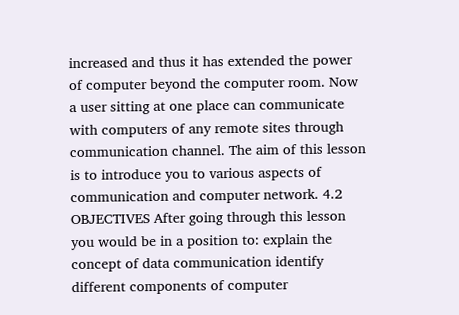increased and thus it has extended the power of computer beyond the computer room. Now a user sitting at one place can communicate with computers of any remote sites through communication channel. The aim of this lesson is to introduce you to various aspects of communication and computer network. 4.2 OBJECTIVES After going through this lesson you would be in a position to: explain the concept of data communication identify different components of computer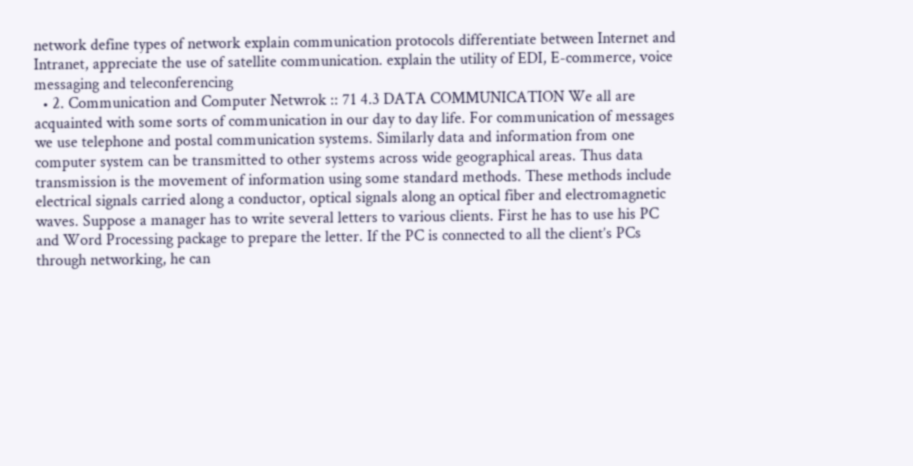network define types of network explain communication protocols differentiate between Internet and Intranet, appreciate the use of satellite communication. explain the utility of EDI, E-commerce, voice messaging and teleconferencing
  • 2. Communication and Computer Netwrok :: 71 4.3 DATA COMMUNICATION We all are acquainted with some sorts of communication in our day to day life. For communication of messages we use telephone and postal communication systems. Similarly data and information from one computer system can be transmitted to other systems across wide geographical areas. Thus data transmission is the movement of information using some standard methods. These methods include electrical signals carried along a conductor, optical signals along an optical fiber and electromagnetic waves. Suppose a manager has to write several letters to various clients. First he has to use his PC and Word Processing package to prepare the letter. If the PC is connected to all the client’s PCs through networking, he can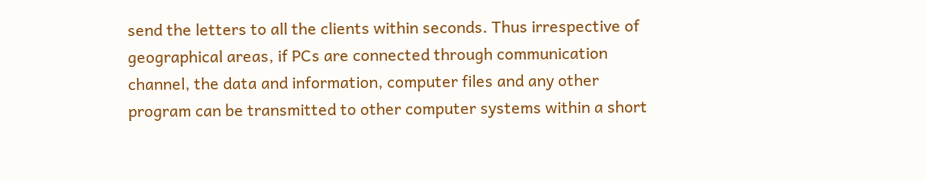send the letters to all the clients within seconds. Thus irrespective of geographical areas, if PCs are connected through communication channel, the data and information, computer files and any other program can be transmitted to other computer systems within a short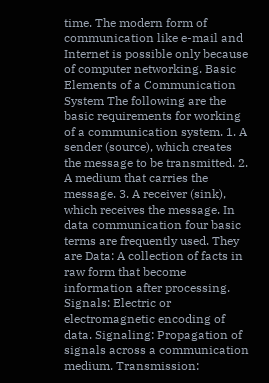time. The modern form of communication like e-mail and Internet is possible only because of computer networking. Basic Elements of a Communication System The following are the basic requirements for working of a communication system. 1. A sender (source), which creates the message to be transmitted. 2. A medium that carries the message. 3. A receiver (sink), which receives the message. In data communication four basic terms are frequently used. They are Data: A collection of facts in raw form that become information after processing. Signals: Electric or electromagnetic encoding of data. Signaling: Propagation of signals across a communication medium. Transmission: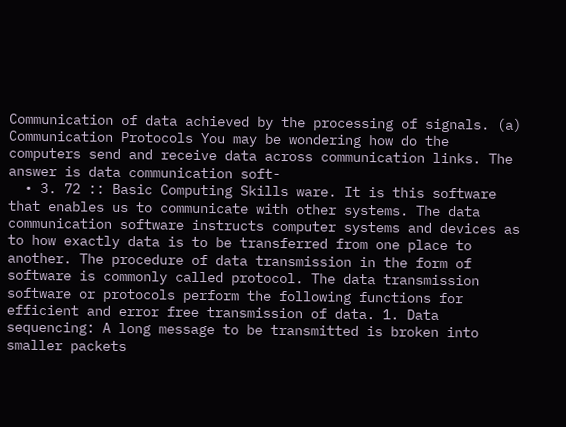Communication of data achieved by the processing of signals. (a) Communication Protocols You may be wondering how do the computers send and receive data across communication links. The answer is data communication soft-
  • 3. 72 :: Basic Computing Skills ware. It is this software that enables us to communicate with other systems. The data communication software instructs computer systems and devices as to how exactly data is to be transferred from one place to another. The procedure of data transmission in the form of software is commonly called protocol. The data transmission software or protocols perform the following functions for efficient and error free transmission of data. 1. Data sequencing: A long message to be transmitted is broken into smaller packets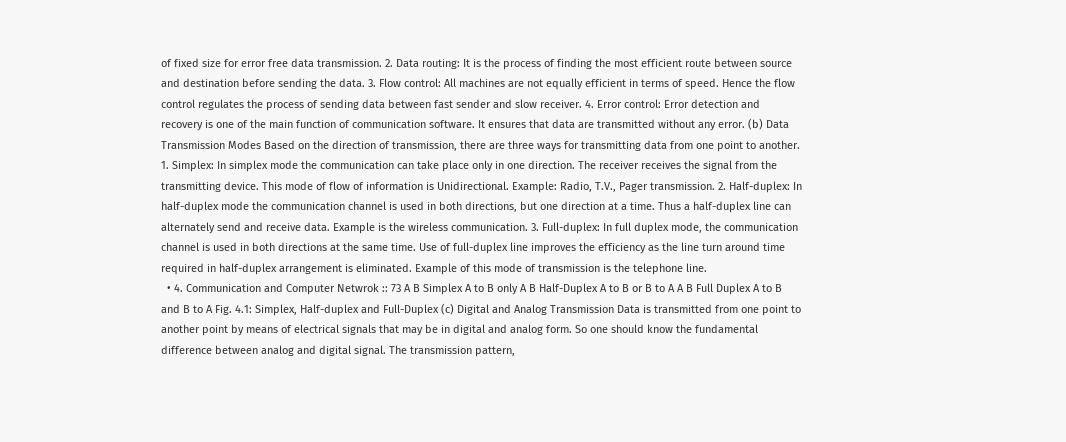of fixed size for error free data transmission. 2. Data routing: It is the process of finding the most efficient route between source and destination before sending the data. 3. Flow control: All machines are not equally efficient in terms of speed. Hence the flow control regulates the process of sending data between fast sender and slow receiver. 4. Error control: Error detection and recovery is one of the main function of communication software. It ensures that data are transmitted without any error. (b) Data Transmission Modes Based on the direction of transmission, there are three ways for transmitting data from one point to another. 1. Simplex: In simplex mode the communication can take place only in one direction. The receiver receives the signal from the transmitting device. This mode of flow of information is Unidirectional. Example: Radio, T.V., Pager transmission. 2. Half-duplex: In half-duplex mode the communication channel is used in both directions, but one direction at a time. Thus a half-duplex line can alternately send and receive data. Example is the wireless communication. 3. Full-duplex: In full duplex mode, the communication channel is used in both directions at the same time. Use of full-duplex line improves the efficiency as the line turn around time required in half-duplex arrangement is eliminated. Example of this mode of transmission is the telephone line.
  • 4. Communication and Computer Netwrok :: 73 A B Simplex A to B only A B Half-Duplex A to B or B to A A B Full Duplex A to B and B to A Fig. 4.1: Simplex, Half-duplex and Full-Duplex (c) Digital and Analog Transmission Data is transmitted from one point to another point by means of electrical signals that may be in digital and analog form. So one should know the fundamental difference between analog and digital signal. The transmission pattern,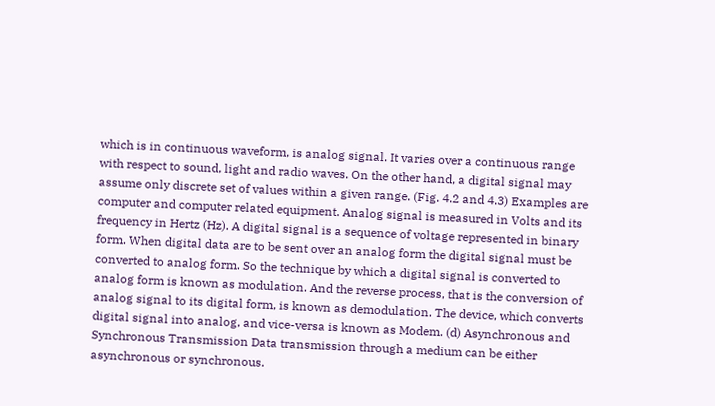which is in continuous waveform, is analog signal. It varies over a continuous range with respect to sound, light and radio waves. On the other hand, a digital signal may assume only discrete set of values within a given range. (Fig. 4.2 and 4.3) Examples are computer and computer related equipment. Analog signal is measured in Volts and its frequency in Hertz (Hz). A digital signal is a sequence of voltage represented in binary form. When digital data are to be sent over an analog form the digital signal must be converted to analog form. So the technique by which a digital signal is converted to analog form is known as modulation. And the reverse process, that is the conversion of analog signal to its digital form, is known as demodulation. The device, which converts digital signal into analog, and vice-versa is known as Modem. (d) Asynchronous and Synchronous Transmission Data transmission through a medium can be either asynchronous or synchronous.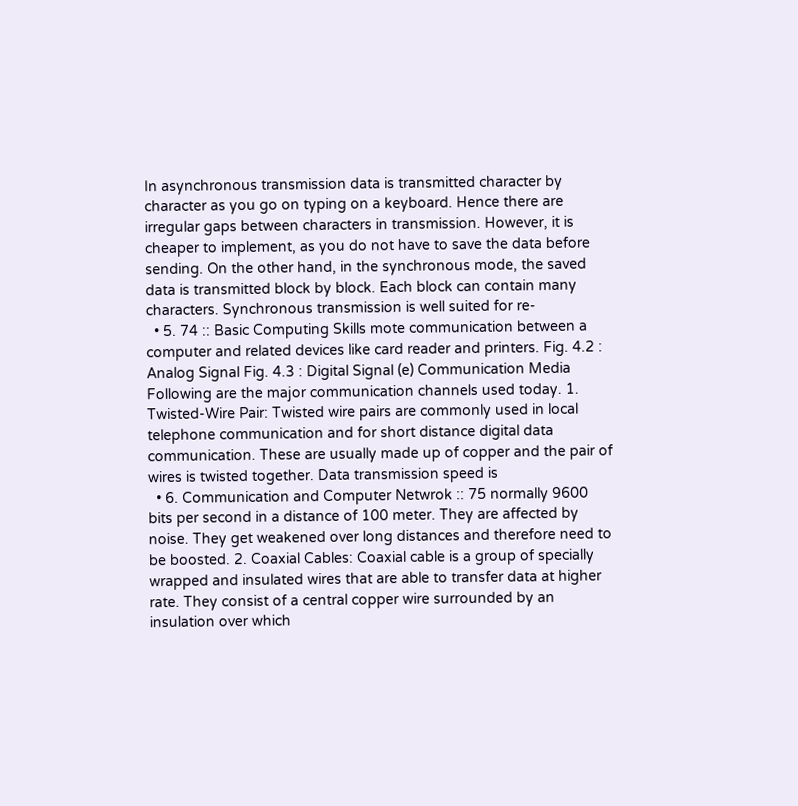In asynchronous transmission data is transmitted character by character as you go on typing on a keyboard. Hence there are irregular gaps between characters in transmission. However, it is cheaper to implement, as you do not have to save the data before sending. On the other hand, in the synchronous mode, the saved data is transmitted block by block. Each block can contain many characters. Synchronous transmission is well suited for re-
  • 5. 74 :: Basic Computing Skills mote communication between a computer and related devices like card reader and printers. Fig. 4.2 : Analog Signal Fig. 4.3 : Digital Signal (e) Communication Media Following are the major communication channels used today. 1. Twisted-Wire Pair: Twisted wire pairs are commonly used in local telephone communication and for short distance digital data communication. These are usually made up of copper and the pair of wires is twisted together. Data transmission speed is
  • 6. Communication and Computer Netwrok :: 75 normally 9600 bits per second in a distance of 100 meter. They are affected by noise. They get weakened over long distances and therefore need to be boosted. 2. Coaxial Cables: Coaxial cable is a group of specially wrapped and insulated wires that are able to transfer data at higher rate. They consist of a central copper wire surrounded by an insulation over which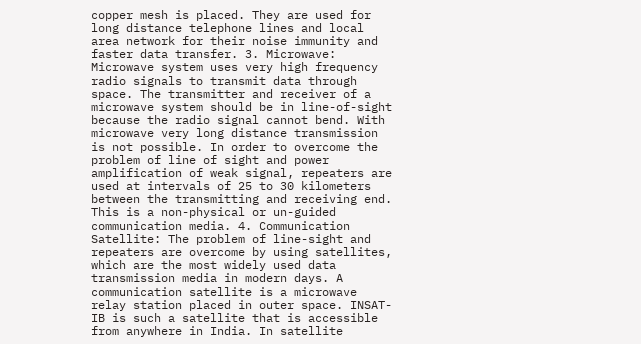copper mesh is placed. They are used for long distance telephone lines and local area network for their noise immunity and faster data transfer. 3. Microwave: Microwave system uses very high frequency radio signals to transmit data through space. The transmitter and receiver of a microwave system should be in line-of-sight because the radio signal cannot bend. With microwave very long distance transmission is not possible. In order to overcome the problem of line of sight and power amplification of weak signal, repeaters are used at intervals of 25 to 30 kilometers between the transmitting and receiving end. This is a non-physical or un-guided communication media. 4. Communication Satellite: The problem of line-sight and repeaters are overcome by using satellites, which are the most widely used data transmission media in modern days. A communication satellite is a microwave relay station placed in outer space. INSAT-IB is such a satellite that is accessible from anywhere in India. In satellite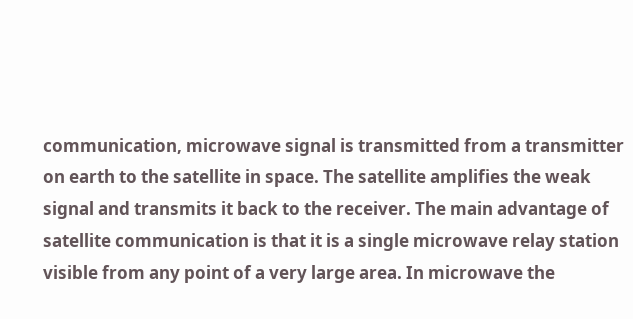communication, microwave signal is transmitted from a transmitter on earth to the satellite in space. The satellite amplifies the weak signal and transmits it back to the receiver. The main advantage of satellite communication is that it is a single microwave relay station visible from any point of a very large area. In microwave the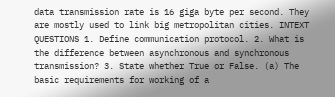data transmission rate is 16 giga byte per second. They are mostly used to link big metropolitan cities. INTEXT QUESTIONS 1. Define communication protocol. 2. What is the difference between asynchronous and synchronous transmission? 3. State whether True or False. (a) The basic requirements for working of a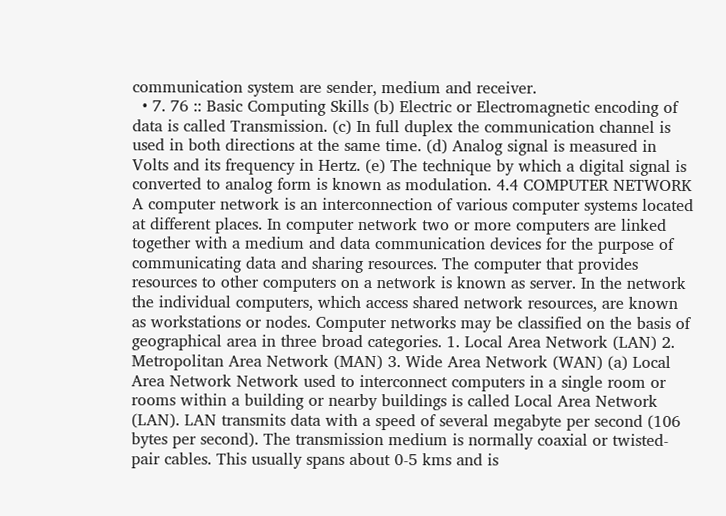communication system are sender, medium and receiver.
  • 7. 76 :: Basic Computing Skills (b) Electric or Electromagnetic encoding of data is called Transmission. (c) In full duplex the communication channel is used in both directions at the same time. (d) Analog signal is measured in Volts and its frequency in Hertz. (e) The technique by which a digital signal is converted to analog form is known as modulation. 4.4 COMPUTER NETWORK A computer network is an interconnection of various computer systems located at different places. In computer network two or more computers are linked together with a medium and data communication devices for the purpose of communicating data and sharing resources. The computer that provides resources to other computers on a network is known as server. In the network the individual computers, which access shared network resources, are known as workstations or nodes. Computer networks may be classified on the basis of geographical area in three broad categories. 1. Local Area Network (LAN) 2. Metropolitan Area Network (MAN) 3. Wide Area Network (WAN) (a) Local Area Network Network used to interconnect computers in a single room or rooms within a building or nearby buildings is called Local Area Network (LAN). LAN transmits data with a speed of several megabyte per second (106 bytes per second). The transmission medium is normally coaxial or twisted-pair cables. This usually spans about 0-5 kms and is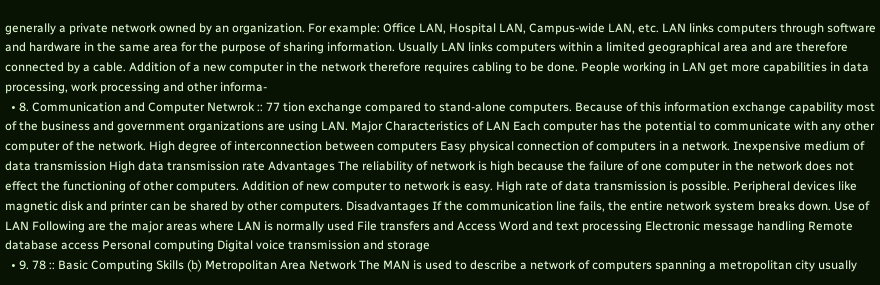generally a private network owned by an organization. For example: Office LAN, Hospital LAN, Campus-wide LAN, etc. LAN links computers through software and hardware in the same area for the purpose of sharing information. Usually LAN links computers within a limited geographical area and are therefore connected by a cable. Addition of a new computer in the network therefore requires cabling to be done. People working in LAN get more capabilities in data processing, work processing and other informa-
  • 8. Communication and Computer Netwrok :: 77 tion exchange compared to stand-alone computers. Because of this information exchange capability most of the business and government organizations are using LAN. Major Characteristics of LAN Each computer has the potential to communicate with any other computer of the network. High degree of interconnection between computers Easy physical connection of computers in a network. Inexpensive medium of data transmission High data transmission rate Advantages The reliability of network is high because the failure of one computer in the network does not effect the functioning of other computers. Addition of new computer to network is easy. High rate of data transmission is possible. Peripheral devices like magnetic disk and printer can be shared by other computers. Disadvantages If the communication line fails, the entire network system breaks down. Use of LAN Following are the major areas where LAN is normally used File transfers and Access Word and text processing Electronic message handling Remote database access Personal computing Digital voice transmission and storage
  • 9. 78 :: Basic Computing Skills (b) Metropolitan Area Network The MAN is used to describe a network of computers spanning a metropolitan city usually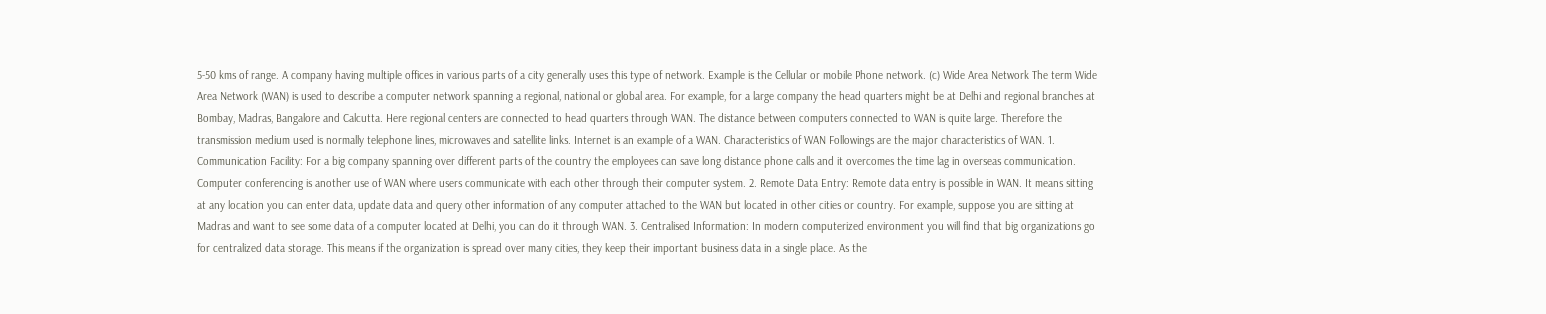5-50 kms of range. A company having multiple offices in various parts of a city generally uses this type of network. Example is the Cellular or mobile Phone network. (c) Wide Area Network The term Wide Area Network (WAN) is used to describe a computer network spanning a regional, national or global area. For example, for a large company the head quarters might be at Delhi and regional branches at Bombay, Madras, Bangalore and Calcutta. Here regional centers are connected to head quarters through WAN. The distance between computers connected to WAN is quite large. Therefore the transmission medium used is normally telephone lines, microwaves and satellite links. Internet is an example of a WAN. Characteristics of WAN Followings are the major characteristics of WAN. 1. Communication Facility: For a big company spanning over different parts of the country the employees can save long distance phone calls and it overcomes the time lag in overseas communication. Computer conferencing is another use of WAN where users communicate with each other through their computer system. 2. Remote Data Entry: Remote data entry is possible in WAN. It means sitting at any location you can enter data, update data and query other information of any computer attached to the WAN but located in other cities or country. For example, suppose you are sitting at Madras and want to see some data of a computer located at Delhi, you can do it through WAN. 3. Centralised Information: In modern computerized environment you will find that big organizations go for centralized data storage. This means if the organization is spread over many cities, they keep their important business data in a single place. As the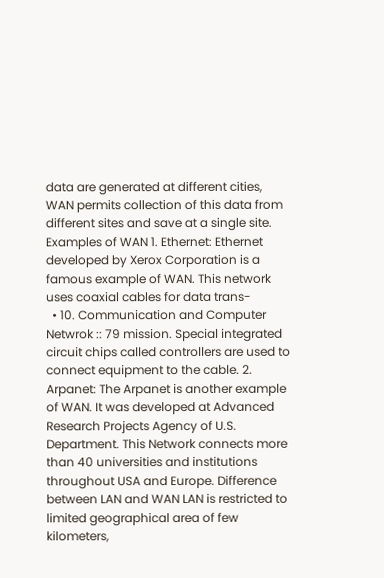data are generated at different cities, WAN permits collection of this data from different sites and save at a single site. Examples of WAN 1. Ethernet: Ethernet developed by Xerox Corporation is a famous example of WAN. This network uses coaxial cables for data trans-
  • 10. Communication and Computer Netwrok :: 79 mission. Special integrated circuit chips called controllers are used to connect equipment to the cable. 2. Arpanet: The Arpanet is another example of WAN. It was developed at Advanced Research Projects Agency of U.S. Department. This Network connects more than 40 universities and institutions throughout USA and Europe. Difference between LAN and WAN LAN is restricted to limited geographical area of few kilometers,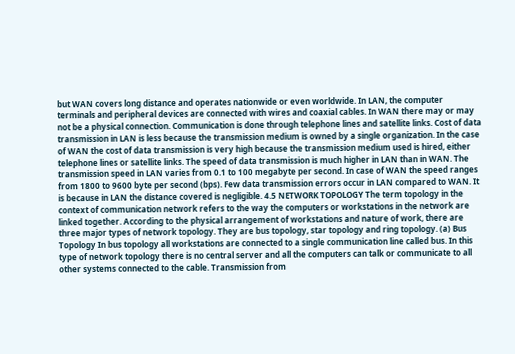but WAN covers long distance and operates nationwide or even worldwide. In LAN, the computer terminals and peripheral devices are connected with wires and coaxial cables. In WAN there may or may not be a physical connection. Communication is done through telephone lines and satellite links. Cost of data transmission in LAN is less because the transmission medium is owned by a single organization. In the case of WAN the cost of data transmission is very high because the transmission medium used is hired, either telephone lines or satellite links. The speed of data transmission is much higher in LAN than in WAN. The transmission speed in LAN varies from 0.1 to 100 megabyte per second. In case of WAN the speed ranges from 1800 to 9600 byte per second (bps). Few data transmission errors occur in LAN compared to WAN. It is because in LAN the distance covered is negligible. 4.5 NETWORK TOPOLOGY The term topology in the context of communication network refers to the way the computers or workstations in the network are linked together. According to the physical arrangement of workstations and nature of work, there are three major types of network topology. They are bus topology, star topology and ring topology. (a) Bus Topology In bus topology all workstations are connected to a single communication line called bus. In this type of network topology there is no central server and all the computers can talk or communicate to all other systems connected to the cable. Transmission from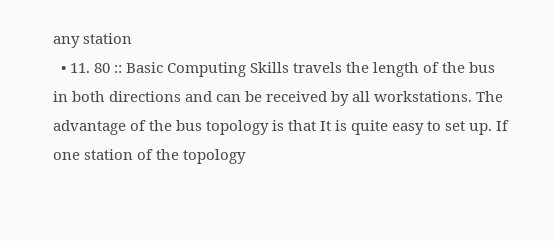any station
  • 11. 80 :: Basic Computing Skills travels the length of the bus in both directions and can be received by all workstations. The advantage of the bus topology is that It is quite easy to set up. If one station of the topology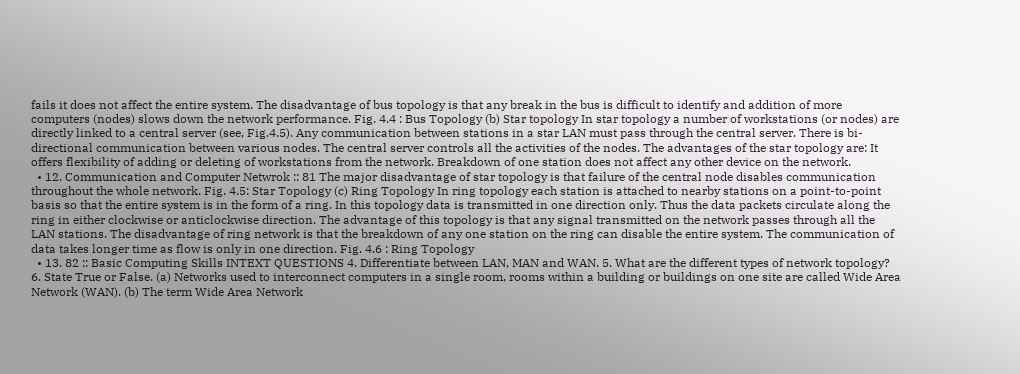fails it does not affect the entire system. The disadvantage of bus topology is that any break in the bus is difficult to identify and addition of more computers (nodes) slows down the network performance. Fig. 4.4 : Bus Topology (b) Star topology In star topology a number of workstations (or nodes) are directly linked to a central server (see, Fig.4.5). Any communication between stations in a star LAN must pass through the central server. There is bi-directional communication between various nodes. The central server controls all the activities of the nodes. The advantages of the star topology are: It offers flexibility of adding or deleting of workstations from the network. Breakdown of one station does not affect any other device on the network.
  • 12. Communication and Computer Netwrok :: 81 The major disadvantage of star topology is that failure of the central node disables communication throughout the whole network. Fig. 4.5: Star Topology (c) Ring Topology In ring topology each station is attached to nearby stations on a point-to-point basis so that the entire system is in the form of a ring. In this topology data is transmitted in one direction only. Thus the data packets circulate along the ring in either clockwise or anticlockwise direction. The advantage of this topology is that any signal transmitted on the network passes through all the LAN stations. The disadvantage of ring network is that the breakdown of any one station on the ring can disable the entire system. The communication of data takes longer time as flow is only in one direction. Fig. 4.6 : Ring Topology
  • 13. 82 :: Basic Computing Skills INTEXT QUESTIONS 4. Differentiate between LAN, MAN and WAN. 5. What are the different types of network topology? 6. State True or False. (a) Networks used to interconnect computers in a single room, rooms within a building or buildings on one site are called Wide Area Network (WAN). (b) The term Wide Area Network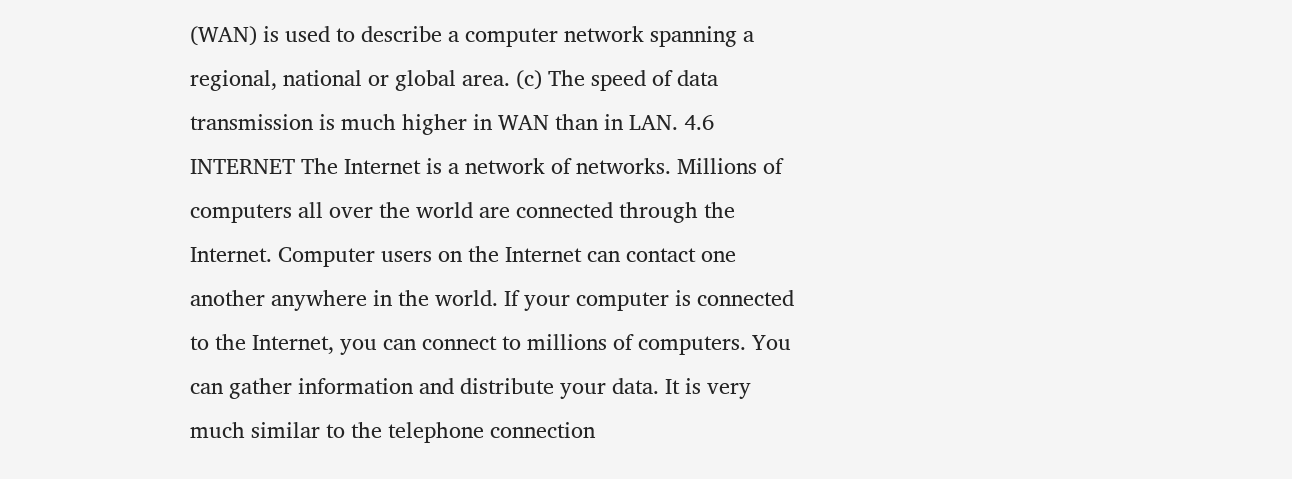(WAN) is used to describe a computer network spanning a regional, national or global area. (c) The speed of data transmission is much higher in WAN than in LAN. 4.6 INTERNET The Internet is a network of networks. Millions of computers all over the world are connected through the Internet. Computer users on the Internet can contact one another anywhere in the world. If your computer is connected to the Internet, you can connect to millions of computers. You can gather information and distribute your data. It is very much similar to the telephone connection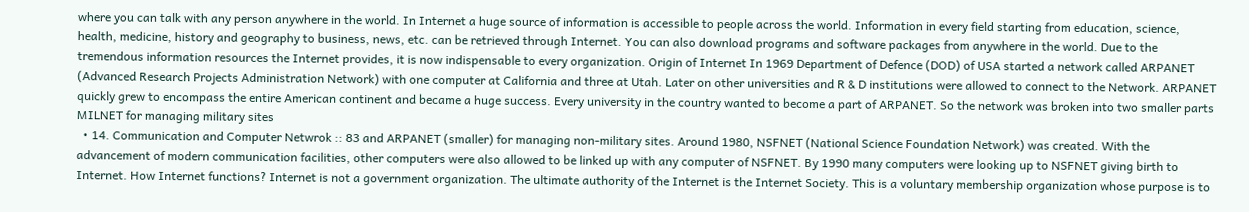where you can talk with any person anywhere in the world. In Internet a huge source of information is accessible to people across the world. Information in every field starting from education, science, health, medicine, history and geography to business, news, etc. can be retrieved through Internet. You can also download programs and software packages from anywhere in the world. Due to the tremendous information resources the Internet provides, it is now indispensable to every organization. Origin of Internet In 1969 Department of Defence (DOD) of USA started a network called ARPANET (Advanced Research Projects Administration Network) with one computer at California and three at Utah. Later on other universities and R & D institutions were allowed to connect to the Network. ARPANET quickly grew to encompass the entire American continent and became a huge success. Every university in the country wanted to become a part of ARPANET. So the network was broken into two smaller parts MILNET for managing military sites
  • 14. Communication and Computer Netwrok :: 83 and ARPANET (smaller) for managing non-military sites. Around 1980, NSFNET (National Science Foundation Network) was created. With the advancement of modern communication facilities, other computers were also allowed to be linked up with any computer of NSFNET. By 1990 many computers were looking up to NSFNET giving birth to Internet. How Internet functions? Internet is not a government organization. The ultimate authority of the Internet is the Internet Society. This is a voluntary membership organization whose purpose is to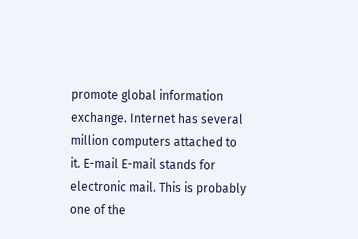promote global information exchange. Internet has several million computers attached to it. E-mail E-mail stands for electronic mail. This is probably one of the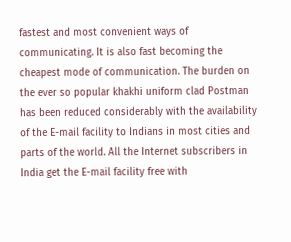fastest and most convenient ways of communicating. It is also fast becoming the cheapest mode of communication. The burden on the ever so popular khakhi uniform clad Postman has been reduced considerably with the availability of the E-mail facility to Indians in most cities and parts of the world. All the Internet subscribers in India get the E-mail facility free with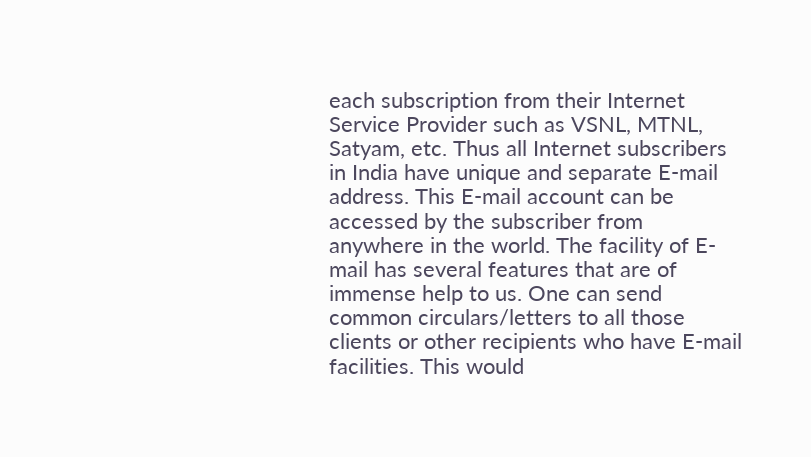each subscription from their Internet Service Provider such as VSNL, MTNL, Satyam, etc. Thus all Internet subscribers in India have unique and separate E-mail address. This E-mail account can be accessed by the subscriber from anywhere in the world. The facility of E-mail has several features that are of immense help to us. One can send common circulars/letters to all those clients or other recipients who have E-mail facilities. This would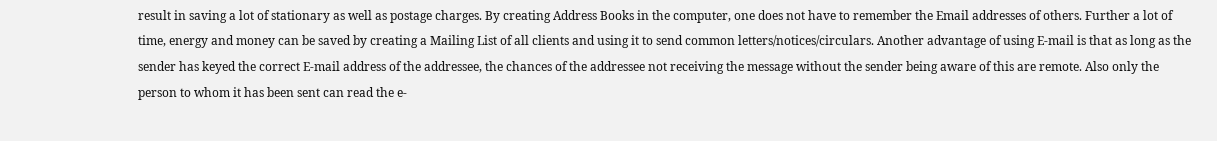result in saving a lot of stationary as well as postage charges. By creating Address Books in the computer, one does not have to remember the Email addresses of others. Further a lot of time, energy and money can be saved by creating a Mailing List of all clients and using it to send common letters/notices/circulars. Another advantage of using E-mail is that as long as the sender has keyed the correct E-mail address of the addressee, the chances of the addressee not receiving the message without the sender being aware of this are remote. Also only the person to whom it has been sent can read the e-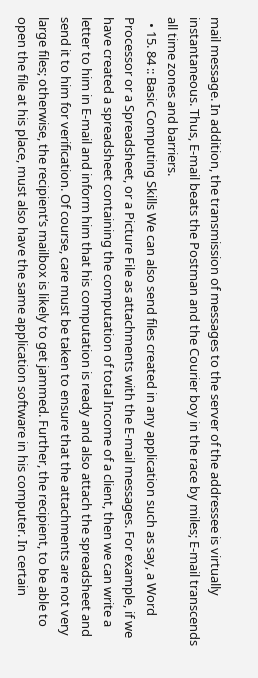mail message. In addition, the transmission of messages to the server of the addressee is virtually instantaneous. Thus, E-mail beats the Postman and the Courier boy in the race by miles; E-mail transcends all time zones and barriers.
  • 15. 84 :: Basic Computing Skills We can also send files created in any application such as say, a Word Processor or a Spreadsheet, or a Picture File as attachments with the E-mail messages. For example, if we have created a spreadsheet containing the computation of total Income of a client, then we can write a letter to him in E-mail and inform him that his computation is ready and also attach the spreadsheet and send it to him for verification. Of course, care must be taken to ensure that the attachments are not very large files; otherwise, the recipient’s mailbox is likely to get jammed. Further, the recipient, to be able to open the file at his place, must also have the same application software in his computer. In certain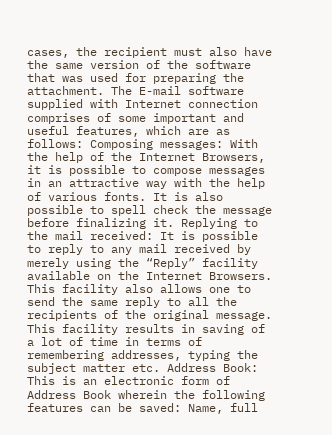cases, the recipient must also have the same version of the software that was used for preparing the attachment. The E-mail software supplied with Internet connection comprises of some important and useful features, which are as follows: Composing messages: With the help of the Internet Browsers, it is possible to compose messages in an attractive way with the help of various fonts. It is also possible to spell check the message before finalizing it. Replying to the mail received: It is possible to reply to any mail received by merely using the “Reply” facility available on the Internet Browsers. This facility also allows one to send the same reply to all the recipients of the original message. This facility results in saving of a lot of time in terms of remembering addresses, typing the subject matter etc. Address Book: This is an electronic form of Address Book wherein the following features can be saved: Name, full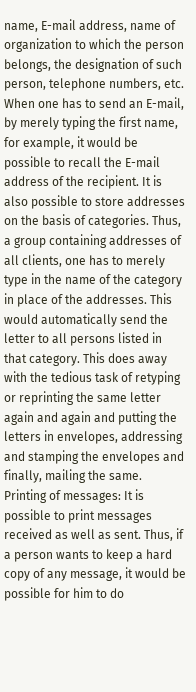name, E-mail address, name of organization to which the person belongs, the designation of such person, telephone numbers, etc. When one has to send an E-mail, by merely typing the first name, for example, it would be possible to recall the E-mail address of the recipient. It is also possible to store addresses on the basis of categories. Thus, a group containing addresses of all clients, one has to merely type in the name of the category in place of the addresses. This would automatically send the letter to all persons listed in that category. This does away with the tedious task of retyping or reprinting the same letter again and again and putting the letters in envelopes, addressing and stamping the envelopes and finally, mailing the same. Printing of messages: It is possible to print messages received as well as sent. Thus, if a person wants to keep a hard copy of any message, it would be possible for him to do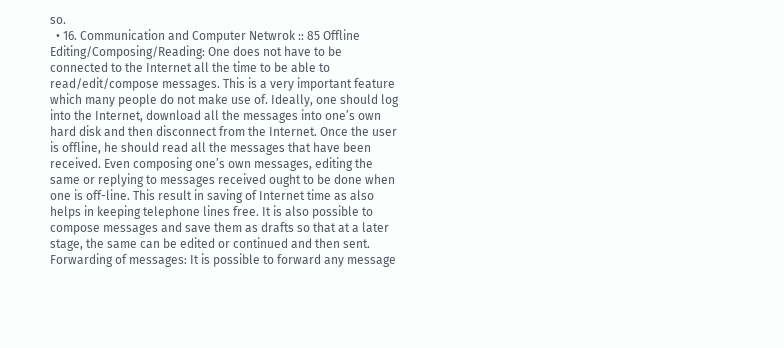so.
  • 16. Communication and Computer Netwrok :: 85 Offline Editing/Composing/Reading: One does not have to be connected to the Internet all the time to be able to read/edit/compose messages. This is a very important feature which many people do not make use of. Ideally, one should log into the Internet, download all the messages into one’s own hard disk and then disconnect from the Internet. Once the user is offline, he should read all the messages that have been received. Even composing one’s own messages, editing the same or replying to messages received ought to be done when one is off-line. This result in saving of Internet time as also helps in keeping telephone lines free. It is also possible to compose messages and save them as drafts so that at a later stage, the same can be edited or continued and then sent. Forwarding of messages: It is possible to forward any message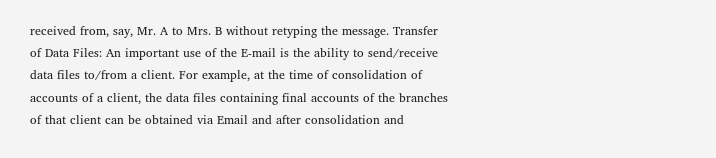received from, say, Mr. A to Mrs. B without retyping the message. Transfer of Data Files: An important use of the E-mail is the ability to send/receive data files to/from a client. For example, at the time of consolidation of accounts of a client, the data files containing final accounts of the branches of that client can be obtained via Email and after consolidation and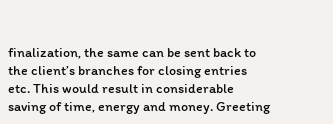finalization, the same can be sent back to the client’s branches for closing entries etc. This would result in considerable saving of time, energy and money. Greeting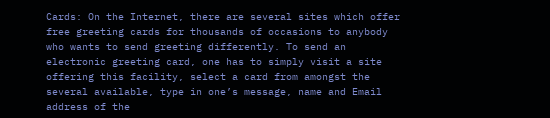Cards: On the Internet, there are several sites which offer free greeting cards for thousands of occasions to anybody who wants to send greeting differently. To send an electronic greeting card, one has to simply visit a site offering this facility, select a card from amongst the several available, type in one’s message, name and Email address of the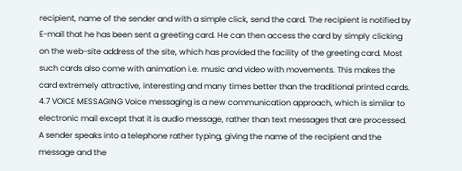recipient, name of the sender and with a simple click, send the card. The recipient is notified by E-mail that he has been sent a greeting card. He can then access the card by simply clicking on the web-site address of the site, which has provided the facility of the greeting card. Most such cards also come with animation i.e. music and video with movements. This makes the card extremely attractive, interesting and many times better than the traditional printed cards. 4.7 VOICE MESSAGING Voice messaging is a new communication approach, which is similar to electronic mail except that it is audio message, rather than text messages that are processed. A sender speaks into a telephone rather typing, giving the name of the recipient and the message and the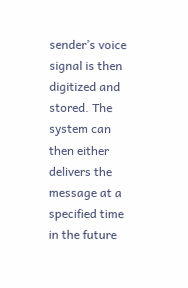sender’s voice signal is then digitized and stored. The system can then either delivers the message at a specified time in the future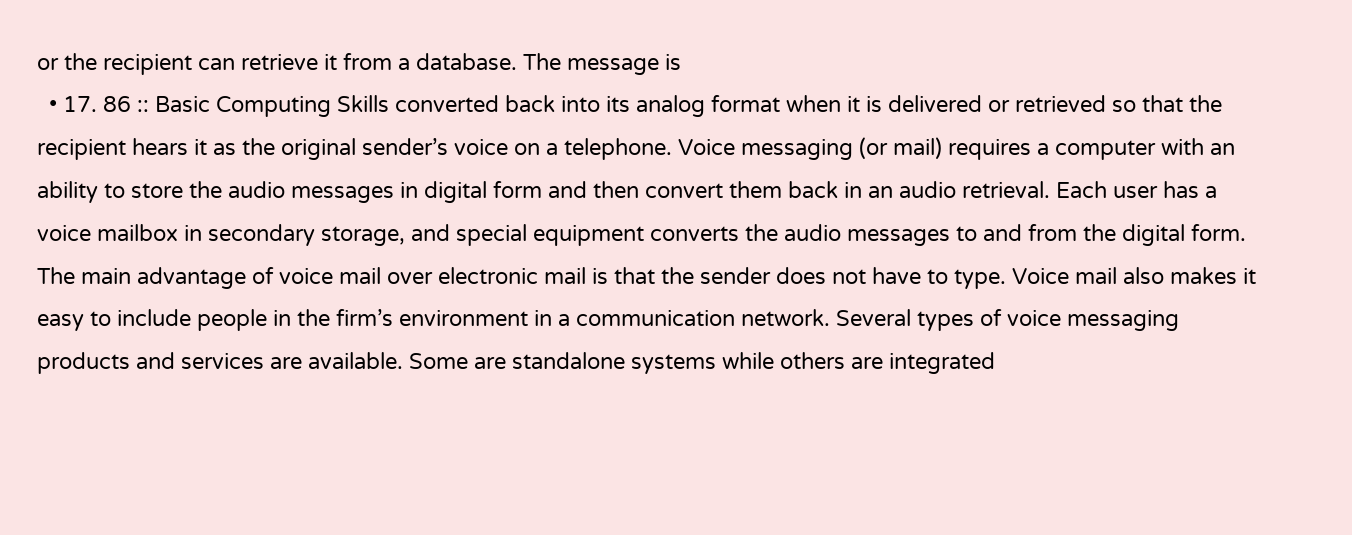or the recipient can retrieve it from a database. The message is
  • 17. 86 :: Basic Computing Skills converted back into its analog format when it is delivered or retrieved so that the recipient hears it as the original sender’s voice on a telephone. Voice messaging (or mail) requires a computer with an ability to store the audio messages in digital form and then convert them back in an audio retrieval. Each user has a voice mailbox in secondary storage, and special equipment converts the audio messages to and from the digital form. The main advantage of voice mail over electronic mail is that the sender does not have to type. Voice mail also makes it easy to include people in the firm’s environment in a communication network. Several types of voice messaging products and services are available. Some are standalone systems while others are integrated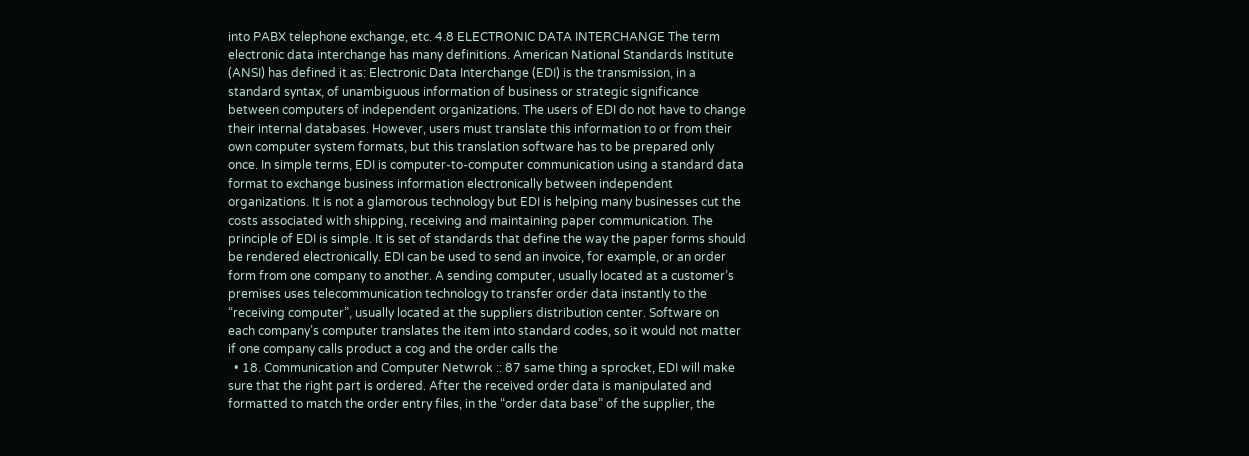into PABX telephone exchange, etc. 4.8 ELECTRONIC DATA INTERCHANGE The term electronic data interchange has many definitions. American National Standards Institute (ANSI) has defined it as: Electronic Data Interchange (EDI) is the transmission, in a standard syntax, of unambiguous information of business or strategic significance between computers of independent organizations. The users of EDI do not have to change their internal databases. However, users must translate this information to or from their own computer system formats, but this translation software has to be prepared only once. In simple terms, EDI is computer-to-computer communication using a standard data format to exchange business information electronically between independent organizations. It is not a glamorous technology but EDI is helping many businesses cut the costs associated with shipping, receiving and maintaining paper communication. The principle of EDI is simple. It is set of standards that define the way the paper forms should be rendered electronically. EDI can be used to send an invoice, for example, or an order form from one company to another. A sending computer, usually located at a customer’s premises uses telecommunication technology to transfer order data instantly to the “receiving computer”, usually located at the suppliers distribution center. Software on each company’s computer translates the item into standard codes, so it would not matter if one company calls product a cog and the order calls the
  • 18. Communication and Computer Netwrok :: 87 same thing a sprocket, EDI will make sure that the right part is ordered. After the received order data is manipulated and formatted to match the order entry files, in the “order data base” of the supplier, the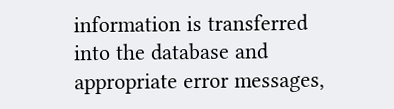information is transferred into the database and appropriate error messages,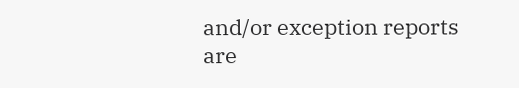and/or exception reports are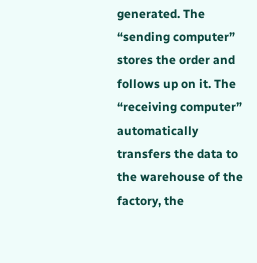generated. The “sending computer” stores the order and follows up on it. The “receiving computer” automatically transfers the data to the warehouse of the factory, the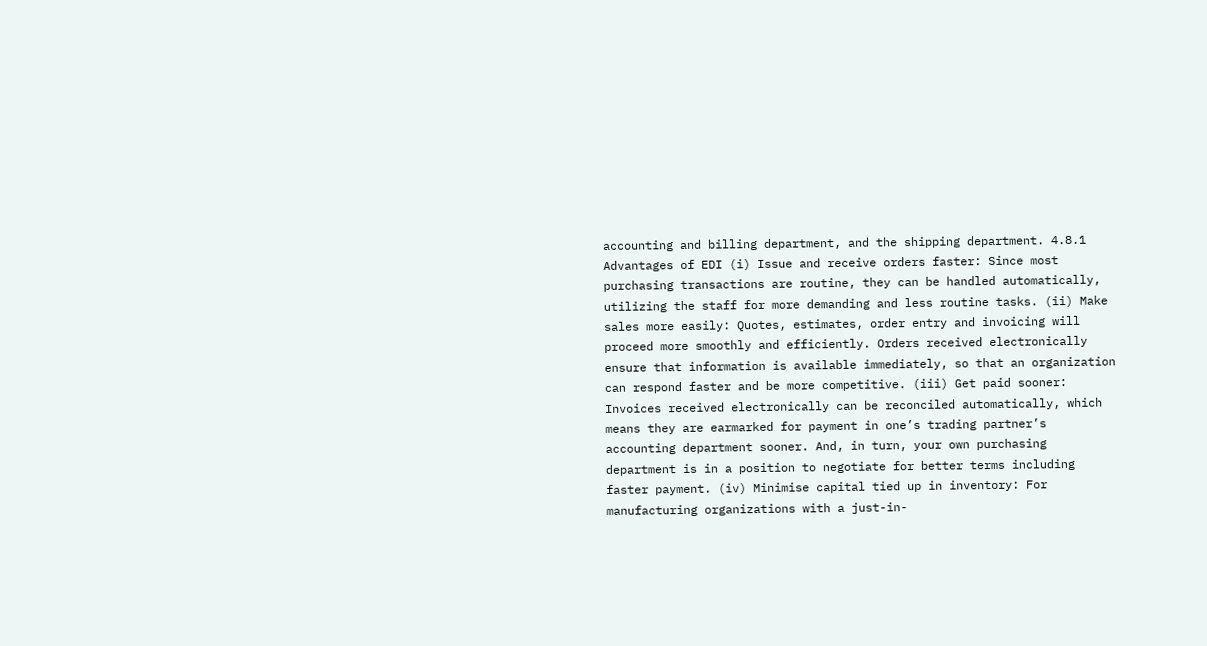accounting and billing department, and the shipping department. 4.8.1 Advantages of EDI (i) Issue and receive orders faster: Since most purchasing transactions are routine, they can be handled automatically, utilizing the staff for more demanding and less routine tasks. (ii) Make sales more easily: Quotes, estimates, order entry and invoicing will proceed more smoothly and efficiently. Orders received electronically ensure that information is available immediately, so that an organization can respond faster and be more competitive. (iii) Get paid sooner: Invoices received electronically can be reconciled automatically, which means they are earmarked for payment in one’s trading partner’s accounting department sooner. And, in turn, your own purchasing department is in a position to negotiate for better terms including faster payment. (iv) Minimise capital tied up in inventory: For manufacturing organizations with a just-in-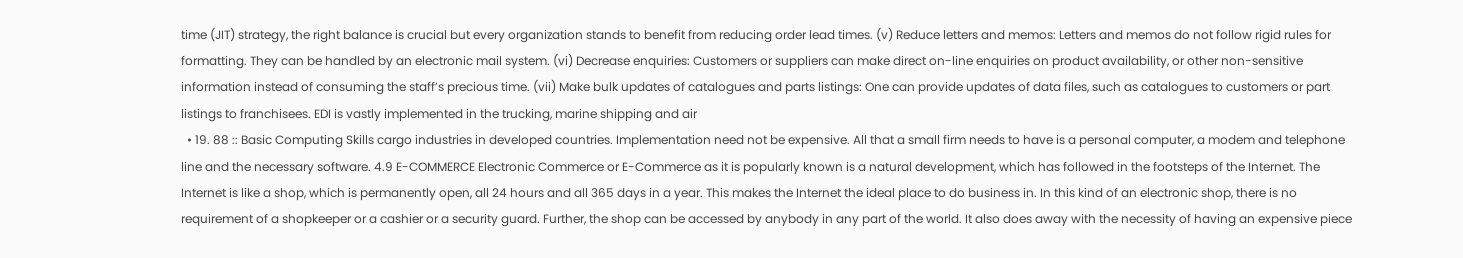time (JIT) strategy, the right balance is crucial but every organization stands to benefit from reducing order lead times. (v) Reduce letters and memos: Letters and memos do not follow rigid rules for formatting. They can be handled by an electronic mail system. (vi) Decrease enquiries: Customers or suppliers can make direct on-line enquiries on product availability, or other non-sensitive information instead of consuming the staff’s precious time. (vii) Make bulk updates of catalogues and parts listings: One can provide updates of data files, such as catalogues to customers or part listings to franchisees. EDI is vastly implemented in the trucking, marine shipping and air
  • 19. 88 :: Basic Computing Skills cargo industries in developed countries. Implementation need not be expensive. All that a small firm needs to have is a personal computer, a modem and telephone line and the necessary software. 4.9 E-COMMERCE Electronic Commerce or E-Commerce as it is popularly known is a natural development, which has followed in the footsteps of the Internet. The Internet is like a shop, which is permanently open, all 24 hours and all 365 days in a year. This makes the Internet the ideal place to do business in. In this kind of an electronic shop, there is no requirement of a shopkeeper or a cashier or a security guard. Further, the shop can be accessed by anybody in any part of the world. It also does away with the necessity of having an expensive piece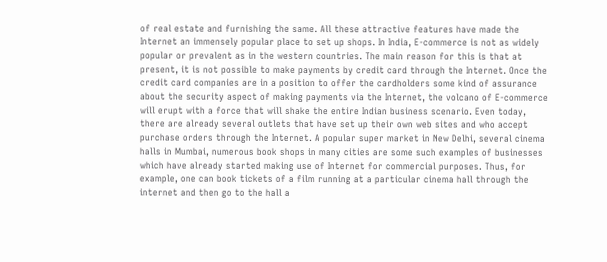of real estate and furnishing the same. All these attractive features have made the Internet an immensely popular place to set up shops. In India, E-commerce is not as widely popular or prevalent as in the western countries. The main reason for this is that at present, it is not possible to make payments by credit card through the Internet. Once the credit card companies are in a position to offer the cardholders some kind of assurance about the security aspect of making payments via the Internet, the volcano of E-commerce will erupt with a force that will shake the entire Indian business scenario. Even today, there are already several outlets that have set up their own web sites and who accept purchase orders through the Internet. A popular super market in New Delhi, several cinema halls in Mumbai, numerous book shops in many cities are some such examples of businesses which have already started making use of Internet for commercial purposes. Thus, for example, one can book tickets of a film running at a particular cinema hall through the internet and then go to the hall a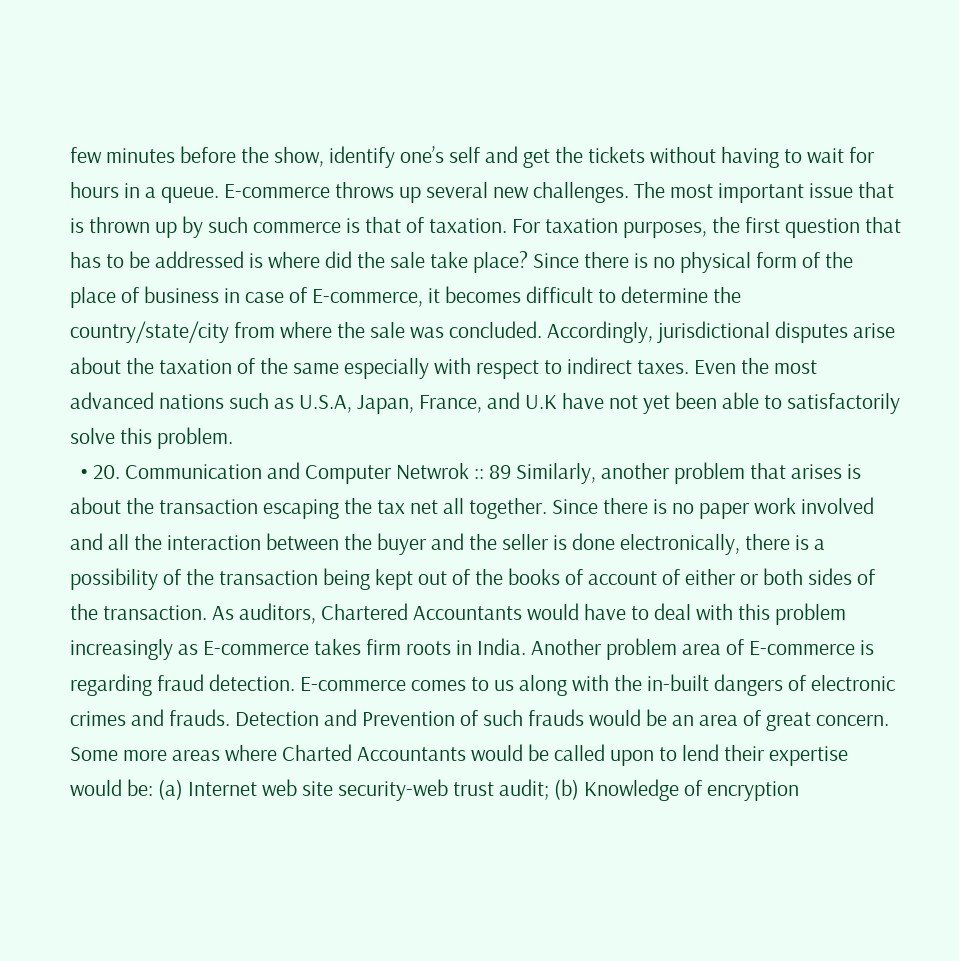few minutes before the show, identify one’s self and get the tickets without having to wait for hours in a queue. E-commerce throws up several new challenges. The most important issue that is thrown up by such commerce is that of taxation. For taxation purposes, the first question that has to be addressed is where did the sale take place? Since there is no physical form of the place of business in case of E-commerce, it becomes difficult to determine the country/state/city from where the sale was concluded. Accordingly, jurisdictional disputes arise about the taxation of the same especially with respect to indirect taxes. Even the most advanced nations such as U.S.A, Japan, France, and U.K have not yet been able to satisfactorily solve this problem.
  • 20. Communication and Computer Netwrok :: 89 Similarly, another problem that arises is about the transaction escaping the tax net all together. Since there is no paper work involved and all the interaction between the buyer and the seller is done electronically, there is a possibility of the transaction being kept out of the books of account of either or both sides of the transaction. As auditors, Chartered Accountants would have to deal with this problem increasingly as E-commerce takes firm roots in India. Another problem area of E-commerce is regarding fraud detection. E-commerce comes to us along with the in-built dangers of electronic crimes and frauds. Detection and Prevention of such frauds would be an area of great concern. Some more areas where Charted Accountants would be called upon to lend their expertise would be: (a) Internet web site security-web trust audit; (b) Knowledge of encryption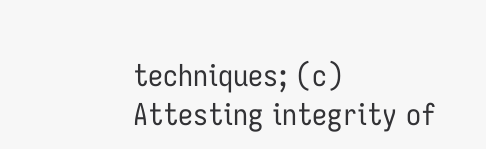techniques; (c) Attesting integrity of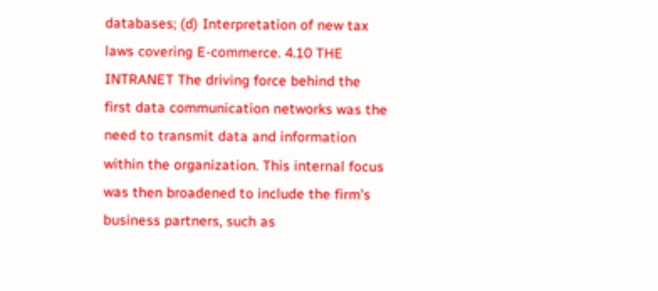databases; (d) Interpretation of new tax laws covering E-commerce. 4.10 THE INTRANET The driving force behind the first data communication networks was the need to transmit data and information within the organization. This internal focus was then broadened to include the firm’s business partners, such as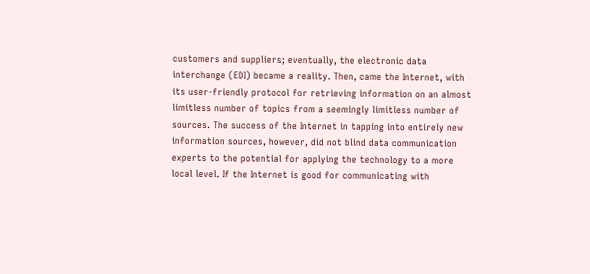customers and suppliers; eventually, the electronic data interchange (EDI) became a reality. Then, came the Internet, with its user-friendly protocol for retrieving information on an almost limitless number of topics from a seemingly limitless number of sources. The success of the Internet in tapping into entirely new information sources, however, did not blind data communication experts to the potential for applying the technology to a more local level. If the Internet is good for communicating with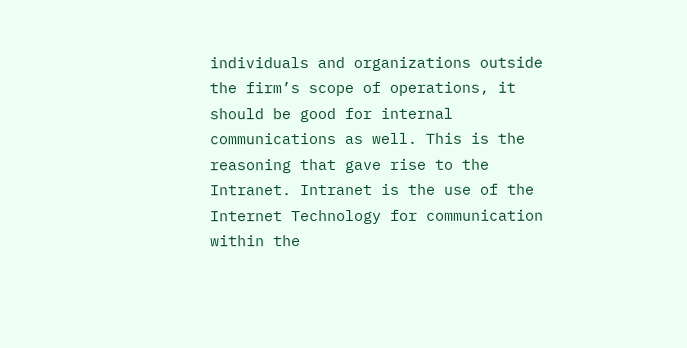individuals and organizations outside the firm’s scope of operations, it should be good for internal communications as well. This is the reasoning that gave rise to the Intranet. Intranet is the use of the Internet Technology for communication within the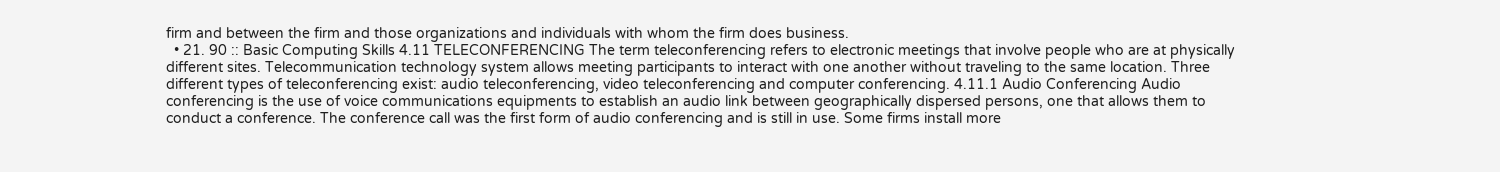firm and between the firm and those organizations and individuals with whom the firm does business.
  • 21. 90 :: Basic Computing Skills 4.11 TELECONFERENCING The term teleconferencing refers to electronic meetings that involve people who are at physically different sites. Telecommunication technology system allows meeting participants to interact with one another without traveling to the same location. Three different types of teleconferencing exist: audio teleconferencing, video teleconferencing and computer conferencing. 4.11.1 Audio Conferencing Audio conferencing is the use of voice communications equipments to establish an audio link between geographically dispersed persons, one that allows them to conduct a conference. The conference call was the first form of audio conferencing and is still in use. Some firms install more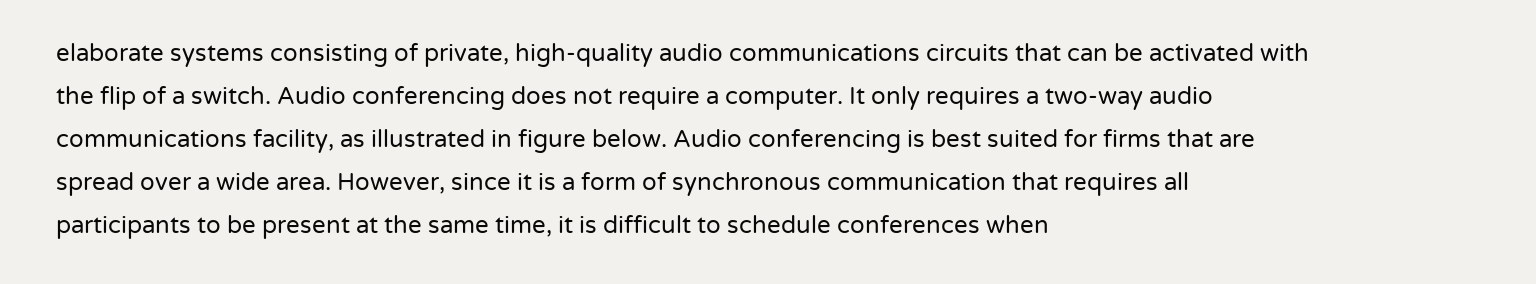elaborate systems consisting of private, high-quality audio communications circuits that can be activated with the flip of a switch. Audio conferencing does not require a computer. It only requires a two-way audio communications facility, as illustrated in figure below. Audio conferencing is best suited for firms that are spread over a wide area. However, since it is a form of synchronous communication that requires all participants to be present at the same time, it is difficult to schedule conferences when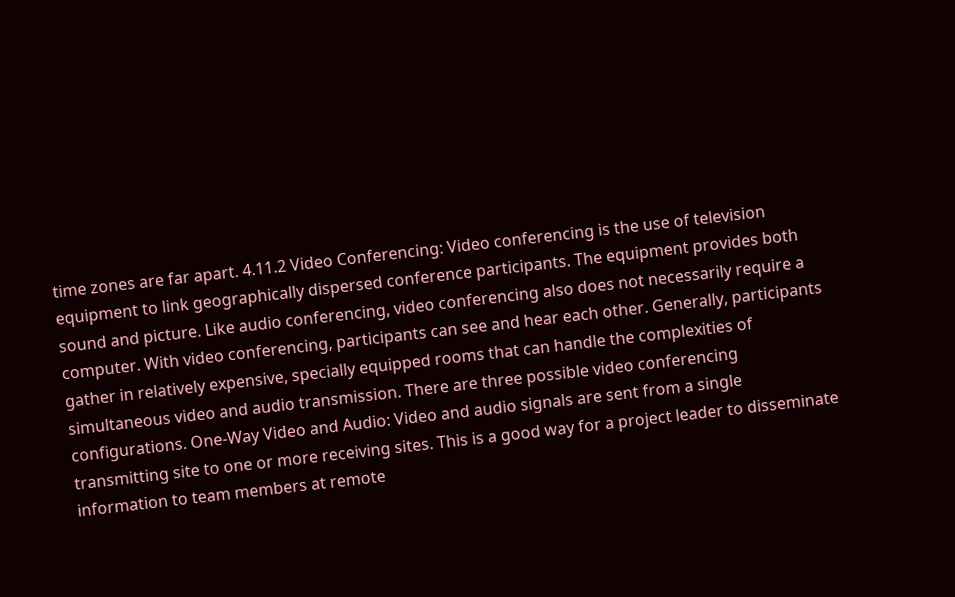time zones are far apart. 4.11.2 Video Conferencing: Video conferencing is the use of television equipment to link geographically dispersed conference participants. The equipment provides both sound and picture. Like audio conferencing, video conferencing also does not necessarily require a computer. With video conferencing, participants can see and hear each other. Generally, participants gather in relatively expensive, specially equipped rooms that can handle the complexities of simultaneous video and audio transmission. There are three possible video conferencing configurations. One-Way Video and Audio: Video and audio signals are sent from a single transmitting site to one or more receiving sites. This is a good way for a project leader to disseminate information to team members at remote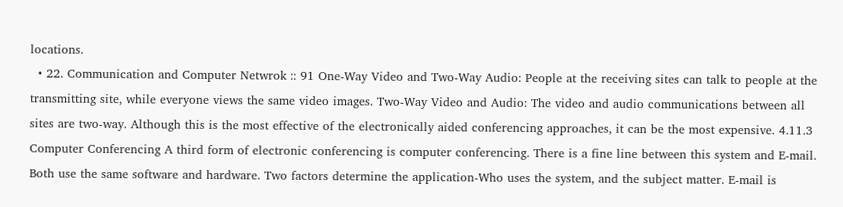locations.
  • 22. Communication and Computer Netwrok :: 91 One-Way Video and Two-Way Audio: People at the receiving sites can talk to people at the transmitting site, while everyone views the same video images. Two-Way Video and Audio: The video and audio communications between all sites are two-way. Although this is the most effective of the electronically aided conferencing approaches, it can be the most expensive. 4.11.3 Computer Conferencing A third form of electronic conferencing is computer conferencing. There is a fine line between this system and E-mail. Both use the same software and hardware. Two factors determine the application-Who uses the system, and the subject matter. E-mail is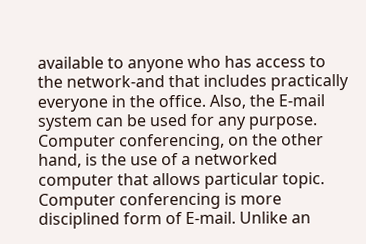available to anyone who has access to the network-and that includes practically everyone in the office. Also, the E-mail system can be used for any purpose. Computer conferencing, on the other hand, is the use of a networked computer that allows particular topic. Computer conferencing is more disciplined form of E-mail. Unlike an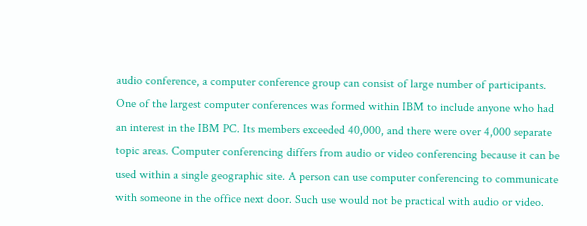audio conference, a computer conference group can consist of large number of participants. One of the largest computer conferences was formed within IBM to include anyone who had an interest in the IBM PC. Its members exceeded 40,000, and there were over 4,000 separate topic areas. Computer conferencing differs from audio or video conferencing because it can be used within a single geographic site. A person can use computer conferencing to communicate with someone in the office next door. Such use would not be practical with audio or video.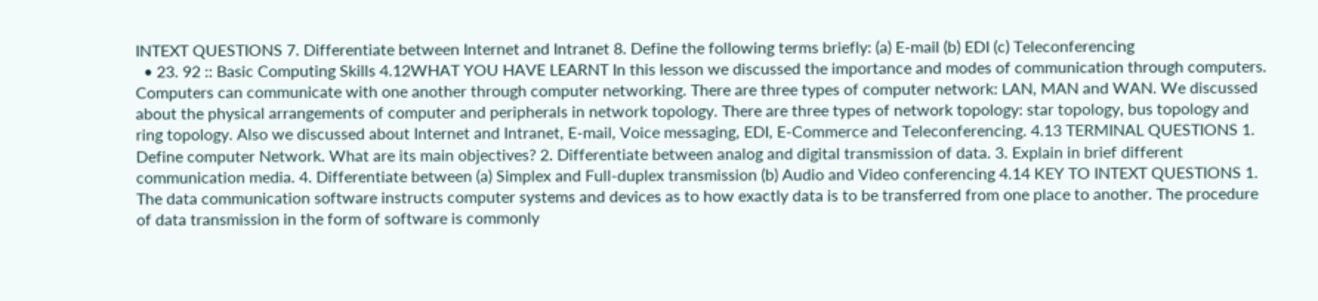INTEXT QUESTIONS 7. Differentiate between Internet and Intranet 8. Define the following terms briefly: (a) E-mail (b) EDI (c) Teleconferencing
  • 23. 92 :: Basic Computing Skills 4.12WHAT YOU HAVE LEARNT In this lesson we discussed the importance and modes of communication through computers. Computers can communicate with one another through computer networking. There are three types of computer network: LAN, MAN and WAN. We discussed about the physical arrangements of computer and peripherals in network topology. There are three types of network topology: star topology, bus topology and ring topology. Also we discussed about Internet and Intranet, E-mail, Voice messaging, EDI, E-Commerce and Teleconferencing. 4.13 TERMINAL QUESTIONS 1. Define computer Network. What are its main objectives? 2. Differentiate between analog and digital transmission of data. 3. Explain in brief different communication media. 4. Differentiate between (a) Simplex and Full-duplex transmission (b) Audio and Video conferencing 4.14 KEY TO INTEXT QUESTIONS 1. The data communication software instructs computer systems and devices as to how exactly data is to be transferred from one place to another. The procedure of data transmission in the form of software is commonly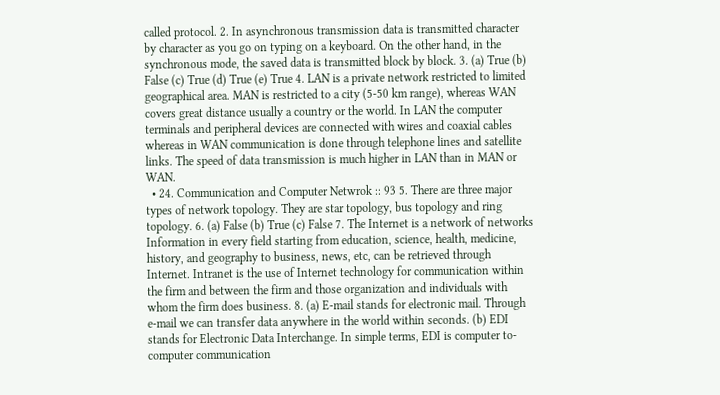called protocol. 2. In asynchronous transmission data is transmitted character by character as you go on typing on a keyboard. On the other hand, in the synchronous mode, the saved data is transmitted block by block. 3. (a) True (b) False (c) True (d) True (e) True 4. LAN is a private network restricted to limited geographical area. MAN is restricted to a city (5-50 km range), whereas WAN covers great distance usually a country or the world. In LAN the computer terminals and peripheral devices are connected with wires and coaxial cables whereas in WAN communication is done through telephone lines and satellite links. The speed of data transmission is much higher in LAN than in MAN or WAN.
  • 24. Communication and Computer Netwrok :: 93 5. There are three major types of network topology. They are star topology, bus topology and ring topology. 6. (a) False (b) True (c) False 7. The Internet is a network of networks Information in every field starting from education, science, health, medicine, history, and geography to business, news, etc, can be retrieved through Internet. Intranet is the use of Internet technology for communication within the firm and between the firm and those organization and individuals with whom the firm does business. 8. (a) E-mail stands for electronic mail. Through e-mail we can transfer data anywhere in the world within seconds. (b) EDI stands for Electronic Data Interchange. In simple terms, EDI is computer to-computer communication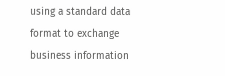using a standard data format to exchange business information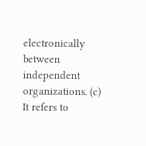electronically between independent organizations. (c) It refers to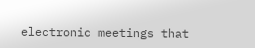electronic meetings that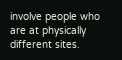involve people who are at physically different sites.